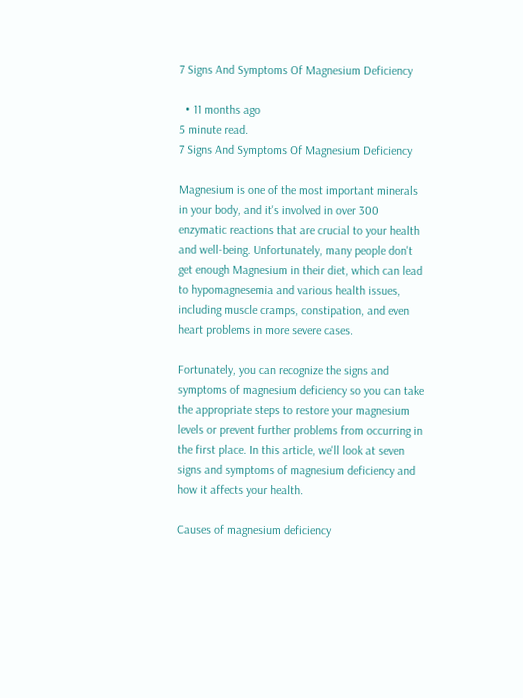7 Signs And Symptoms Of Magnesium Deficiency

  • 11 months ago
5 minute read.
7 Signs And Symptoms Of Magnesium Deficiency

Magnesium is one of the most important minerals in your body, and it's involved in over 300 enzymatic reactions that are crucial to your health and well-being. Unfortunately, many people don't get enough Magnesium in their diet, which can lead to hypomagnesemia and various health issues, including muscle cramps, constipation, and even heart problems in more severe cases.

Fortunately, you can recognize the signs and symptoms of magnesium deficiency so you can take the appropriate steps to restore your magnesium levels or prevent further problems from occurring in the first place. In this article, we'll look at seven signs and symptoms of magnesium deficiency and how it affects your health.

Causes of magnesium deficiency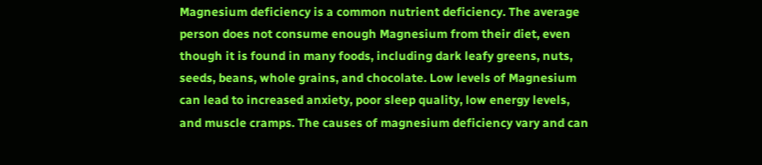Magnesium deficiency is a common nutrient deficiency. The average person does not consume enough Magnesium from their diet, even though it is found in many foods, including dark leafy greens, nuts, seeds, beans, whole grains, and chocolate. Low levels of Magnesium can lead to increased anxiety, poor sleep quality, low energy levels, and muscle cramps. The causes of magnesium deficiency vary and can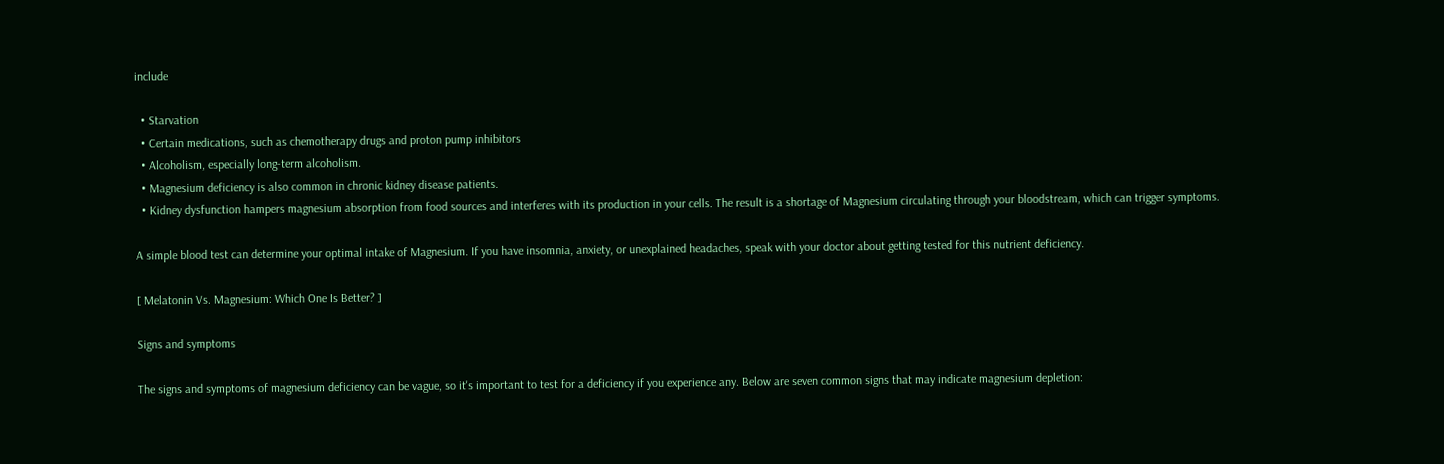include

  • Starvation
  • Certain medications, such as chemotherapy drugs and proton pump inhibitors
  • Alcoholism, especially long-term alcoholism.
  • Magnesium deficiency is also common in chronic kidney disease patients.
  • Kidney dysfunction hampers magnesium absorption from food sources and interferes with its production in your cells. The result is a shortage of Magnesium circulating through your bloodstream, which can trigger symptoms.

A simple blood test can determine your optimal intake of Magnesium. If you have insomnia, anxiety, or unexplained headaches, speak with your doctor about getting tested for this nutrient deficiency.

[ Melatonin Vs. Magnesium: Which One Is Better? ]

Signs and symptoms

The signs and symptoms of magnesium deficiency can be vague, so it's important to test for a deficiency if you experience any. Below are seven common signs that may indicate magnesium depletion: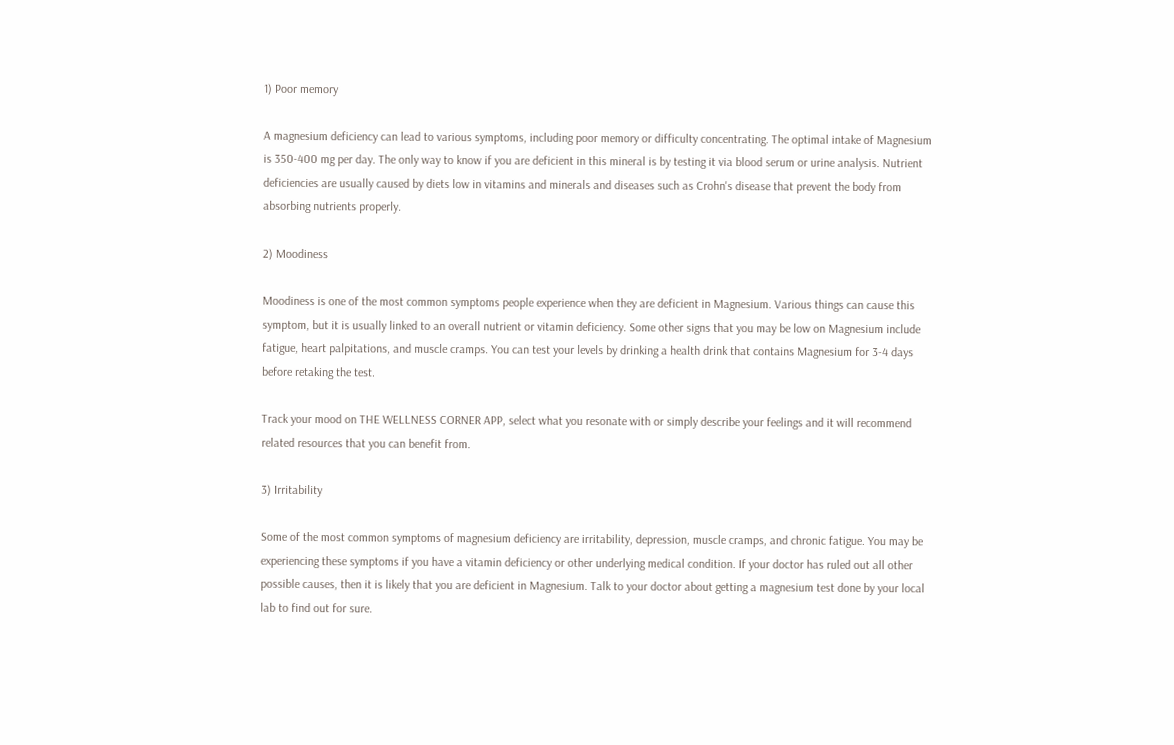1) Poor memory

A magnesium deficiency can lead to various symptoms, including poor memory or difficulty concentrating. The optimal intake of Magnesium is 350-400 mg per day. The only way to know if you are deficient in this mineral is by testing it via blood serum or urine analysis. Nutrient deficiencies are usually caused by diets low in vitamins and minerals and diseases such as Crohn's disease that prevent the body from absorbing nutrients properly.

2) Moodiness

Moodiness is one of the most common symptoms people experience when they are deficient in Magnesium. Various things can cause this symptom, but it is usually linked to an overall nutrient or vitamin deficiency. Some other signs that you may be low on Magnesium include fatigue, heart palpitations, and muscle cramps. You can test your levels by drinking a health drink that contains Magnesium for 3-4 days before retaking the test.

Track your mood on THE WELLNESS CORNER APP, select what you resonate with or simply describe your feelings and it will recommend related resources that you can benefit from.

3) Irritability

Some of the most common symptoms of magnesium deficiency are irritability, depression, muscle cramps, and chronic fatigue. You may be experiencing these symptoms if you have a vitamin deficiency or other underlying medical condition. If your doctor has ruled out all other possible causes, then it is likely that you are deficient in Magnesium. Talk to your doctor about getting a magnesium test done by your local lab to find out for sure.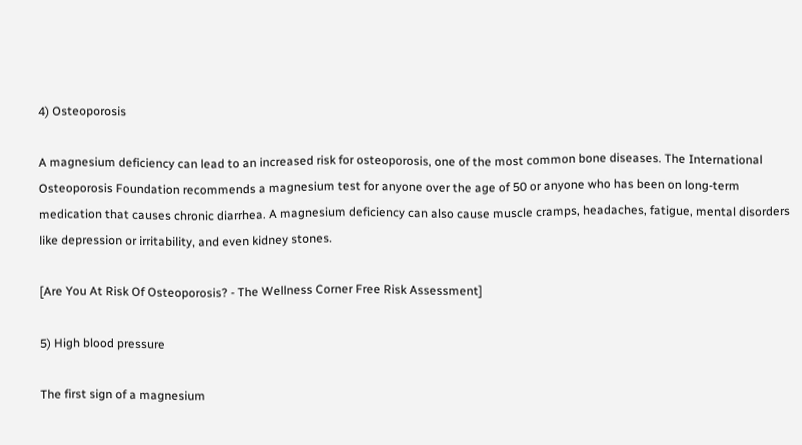4) Osteoporosis

A magnesium deficiency can lead to an increased risk for osteoporosis, one of the most common bone diseases. The International Osteoporosis Foundation recommends a magnesium test for anyone over the age of 50 or anyone who has been on long-term medication that causes chronic diarrhea. A magnesium deficiency can also cause muscle cramps, headaches, fatigue, mental disorders like depression or irritability, and even kidney stones.

[Are You At Risk Of Osteoporosis? - The Wellness Corner Free Risk Assessment]

5) High blood pressure

The first sign of a magnesium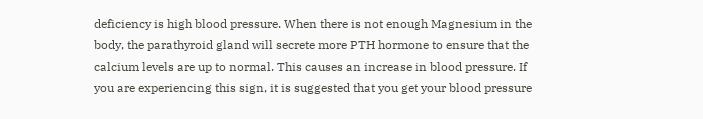deficiency is high blood pressure. When there is not enough Magnesium in the body, the parathyroid gland will secrete more PTH hormone to ensure that the calcium levels are up to normal. This causes an increase in blood pressure. If you are experiencing this sign, it is suggested that you get your blood pressure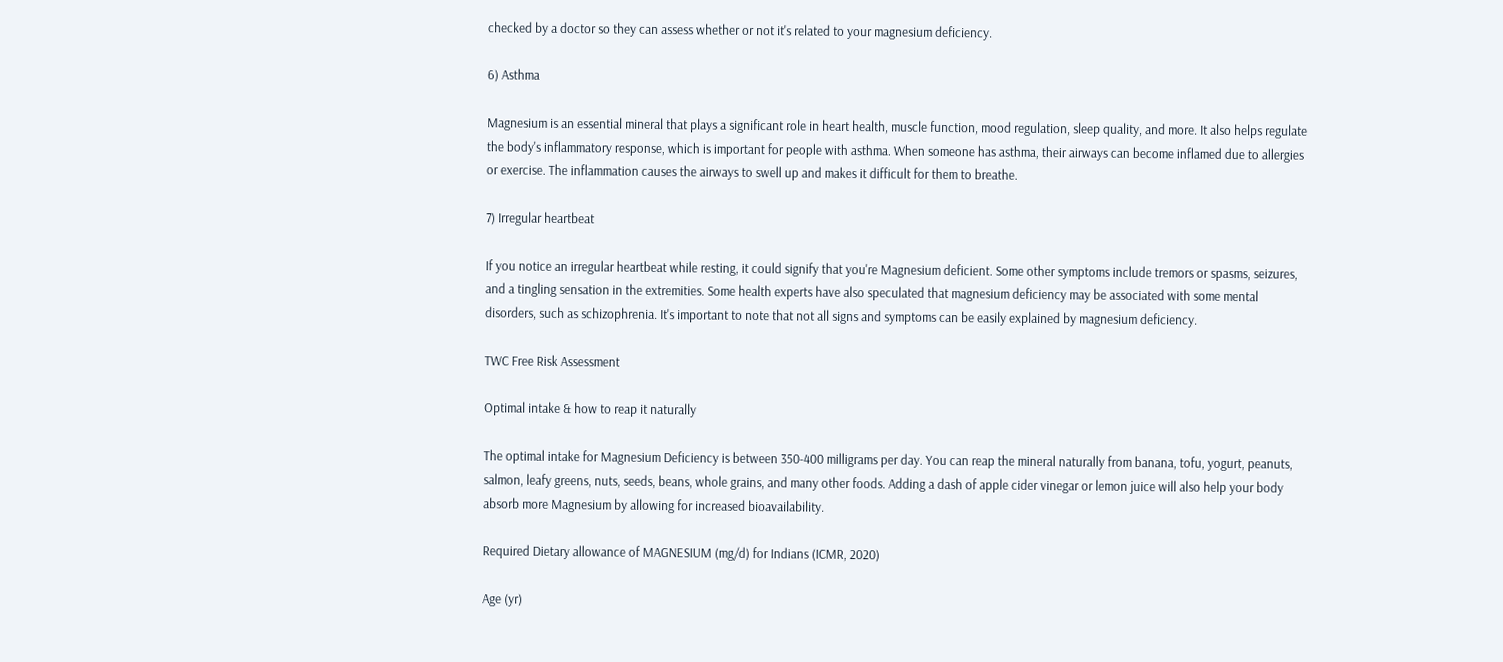checked by a doctor so they can assess whether or not it's related to your magnesium deficiency.

6) Asthma

Magnesium is an essential mineral that plays a significant role in heart health, muscle function, mood regulation, sleep quality, and more. It also helps regulate the body's inflammatory response, which is important for people with asthma. When someone has asthma, their airways can become inflamed due to allergies or exercise. The inflammation causes the airways to swell up and makes it difficult for them to breathe.

7) Irregular heartbeat

If you notice an irregular heartbeat while resting, it could signify that you're Magnesium deficient. Some other symptoms include tremors or spasms, seizures, and a tingling sensation in the extremities. Some health experts have also speculated that magnesium deficiency may be associated with some mental disorders, such as schizophrenia. It's important to note that not all signs and symptoms can be easily explained by magnesium deficiency.

TWC Free Risk Assessment

Optimal intake & how to reap it naturally

The optimal intake for Magnesium Deficiency is between 350-400 milligrams per day. You can reap the mineral naturally from banana, tofu, yogurt, peanuts, salmon, leafy greens, nuts, seeds, beans, whole grains, and many other foods. Adding a dash of apple cider vinegar or lemon juice will also help your body absorb more Magnesium by allowing for increased bioavailability.

Required Dietary allowance of MAGNESIUM (mg/d) for Indians (ICMR, 2020)

Age (yr)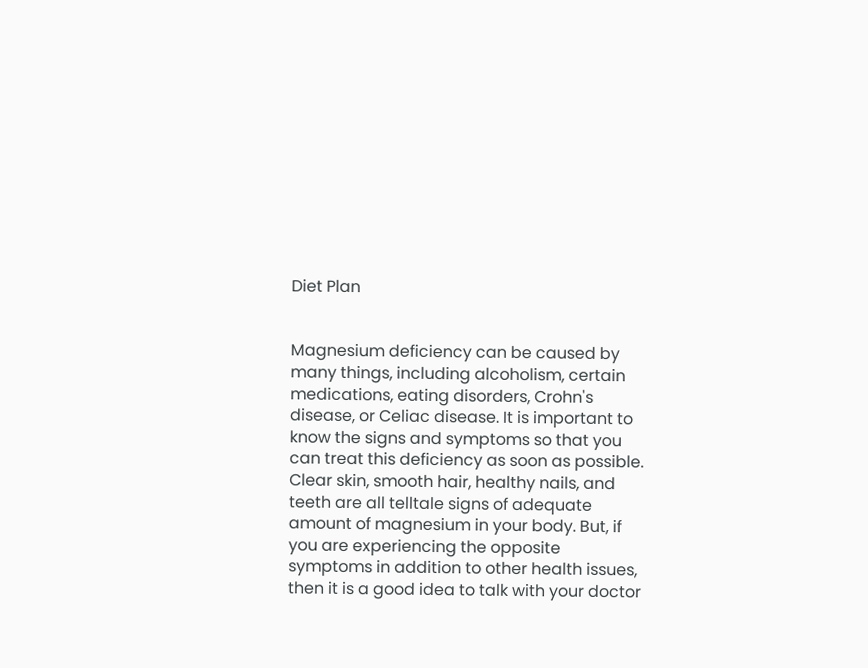Diet Plan


Magnesium deficiency can be caused by many things, including alcoholism, certain medications, eating disorders, Crohn's disease, or Celiac disease. It is important to know the signs and symptoms so that you can treat this deficiency as soon as possible. Clear skin, smooth hair, healthy nails, and teeth are all telltale signs of adequate amount of magnesium in your body. But, if you are experiencing the opposite symptoms in addition to other health issues, then it is a good idea to talk with your doctor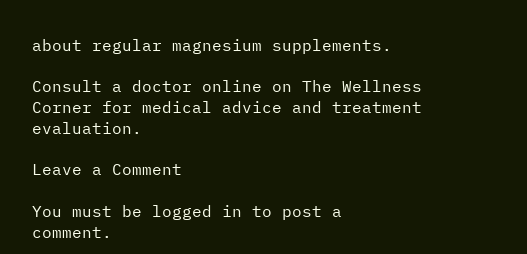about regular magnesium supplements.

Consult a doctor online on The Wellness Corner for medical advice and treatment evaluation.

Leave a Comment

You must be logged in to post a comment.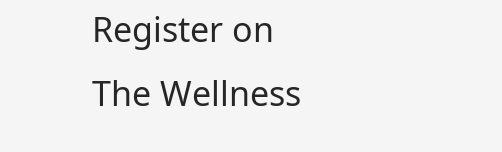Register on The Wellness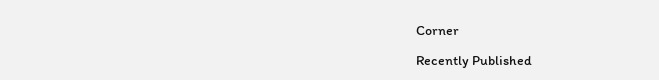Corner

Recently Published